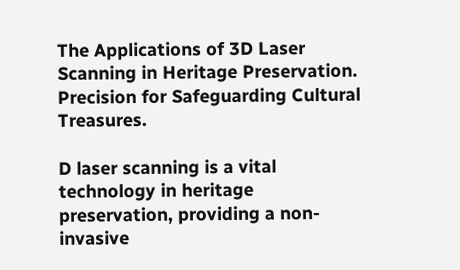The Applications of 3D Laser Scanning in Heritage Preservation. Precision for Safeguarding Cultural Treasures.

D laser scanning is a vital technology in heritage preservation, providing a non-invasive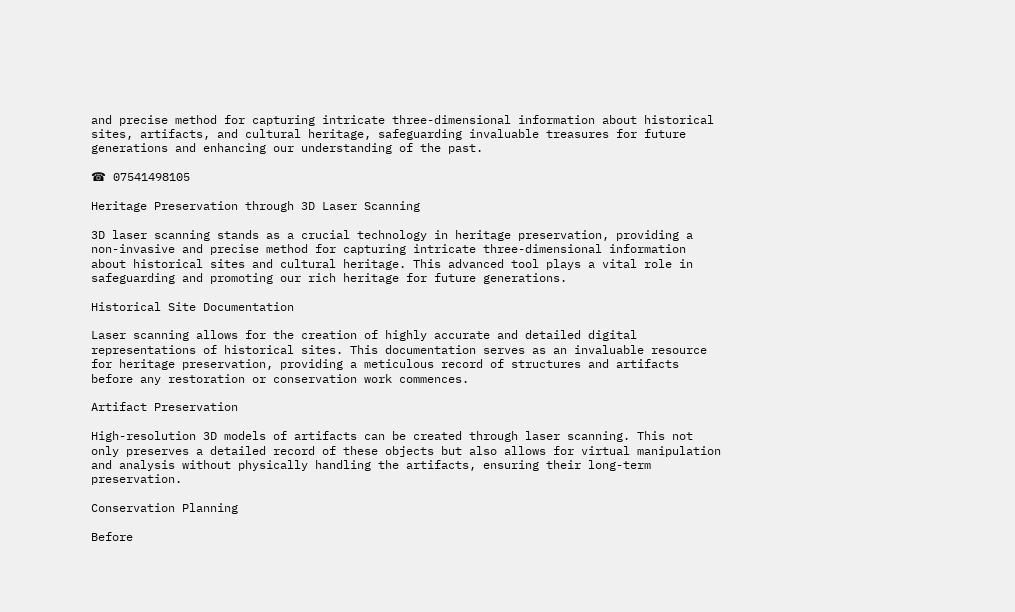and precise method for capturing intricate three-dimensional information about historical sites, artifacts, and cultural heritage, safeguarding invaluable treasures for future generations and enhancing our understanding of the past.

☎ 07541498105

Heritage Preservation through 3D Laser Scanning

3D laser scanning stands as a crucial technology in heritage preservation, providing a non-invasive and precise method for capturing intricate three-dimensional information about historical sites and cultural heritage. This advanced tool plays a vital role in safeguarding and promoting our rich heritage for future generations.

Historical Site Documentation

Laser scanning allows for the creation of highly accurate and detailed digital representations of historical sites. This documentation serves as an invaluable resource for heritage preservation, providing a meticulous record of structures and artifacts before any restoration or conservation work commences.

Artifact Preservation

High-resolution 3D models of artifacts can be created through laser scanning. This not only preserves a detailed record of these objects but also allows for virtual manipulation and analysis without physically handling the artifacts, ensuring their long-term preservation.

Conservation Planning

Before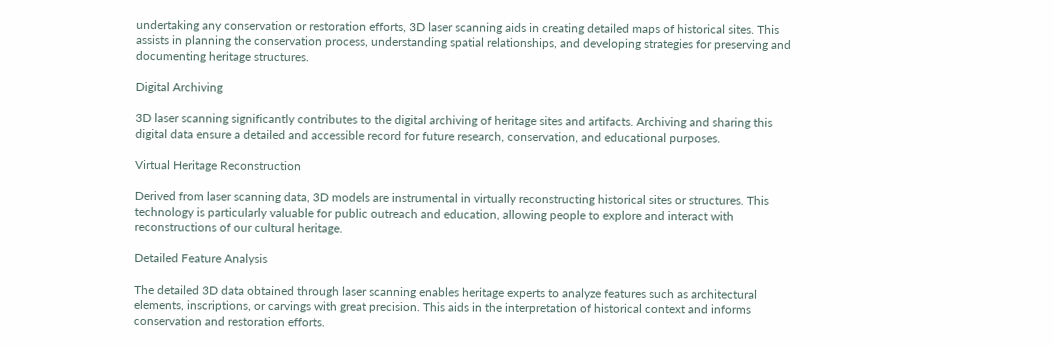undertaking any conservation or restoration efforts, 3D laser scanning aids in creating detailed maps of historical sites. This assists in planning the conservation process, understanding spatial relationships, and developing strategies for preserving and documenting heritage structures.

Digital Archiving

3D laser scanning significantly contributes to the digital archiving of heritage sites and artifacts. Archiving and sharing this digital data ensure a detailed and accessible record for future research, conservation, and educational purposes.

Virtual Heritage Reconstruction

Derived from laser scanning data, 3D models are instrumental in virtually reconstructing historical sites or structures. This technology is particularly valuable for public outreach and education, allowing people to explore and interact with reconstructions of our cultural heritage.

Detailed Feature Analysis

The detailed 3D data obtained through laser scanning enables heritage experts to analyze features such as architectural elements, inscriptions, or carvings with great precision. This aids in the interpretation of historical context and informs conservation and restoration efforts.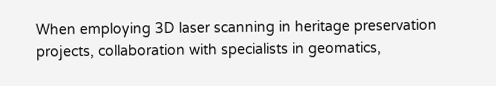When employing 3D laser scanning in heritage preservation projects, collaboration with specialists in geomatics,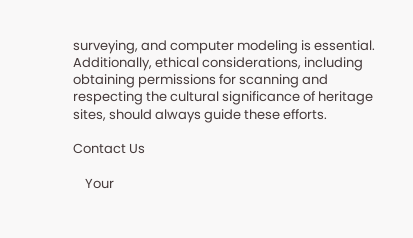surveying, and computer modeling is essential. Additionally, ethical considerations, including obtaining permissions for scanning and respecting the cultural significance of heritage sites, should always guide these efforts.

Contact Us

    Your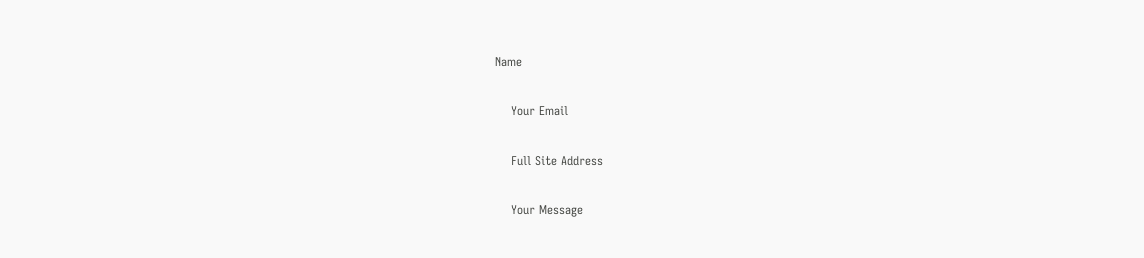Name

    Your Email

    Full Site Address

    Your Message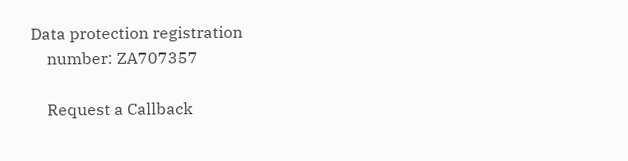Data protection registration
    number: ZA707357

    Request a Callback